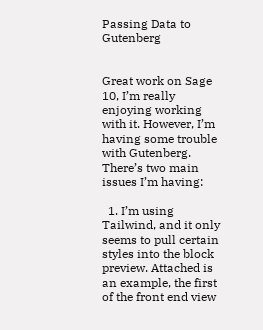Passing Data to Gutenberg


Great work on Sage 10, I’m really enjoying working with it. However, I’m having some trouble with Gutenberg. There’s two main issues I’m having:

  1. I’m using Tailwind, and it only seems to pull certain styles into the block preview. Attached is an example, the first of the front end view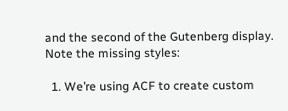and the second of the Gutenberg display. Note the missing styles:

  1. We’re using ACF to create custom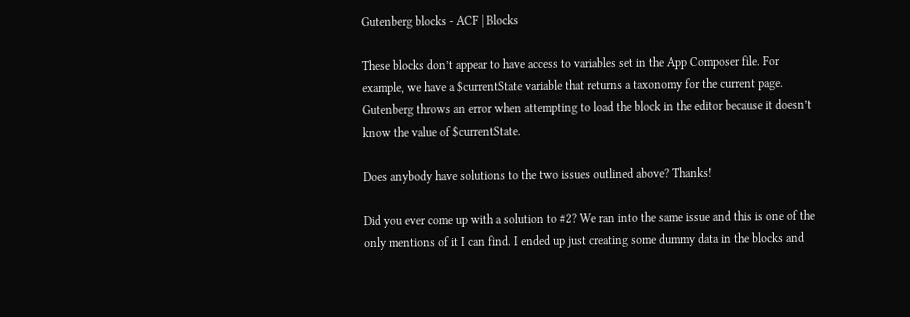Gutenberg blocks - ACF | Blocks

These blocks don’t appear to have access to variables set in the App Composer file. For example, we have a $currentState variable that returns a taxonomy for the current page. Gutenberg throws an error when attempting to load the block in the editor because it doesn’t know the value of $currentState.

Does anybody have solutions to the two issues outlined above? Thanks!

Did you ever come up with a solution to #2? We ran into the same issue and this is one of the only mentions of it I can find. I ended up just creating some dummy data in the blocks and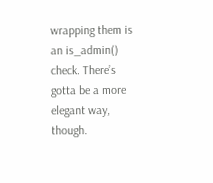wrapping them is an is_admin() check. There’s gotta be a more elegant way, though.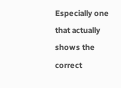Especially one that actually shows the correct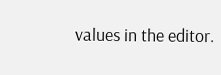values in the editor.